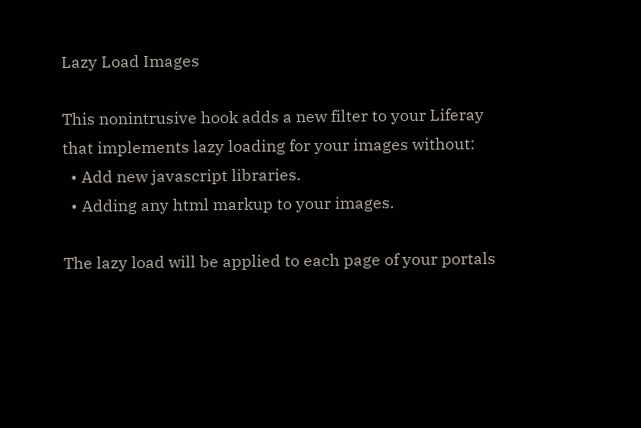Lazy Load Images

This nonintrusive hook adds a new filter to your Liferay that implements lazy loading for your images without:
  • Add new javascript libraries.
  • Adding any html markup to your images.

The lazy load will be applied to each page of your portals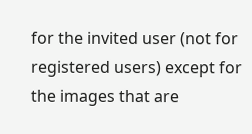for the invited user (not for registered users) except for the images that are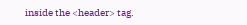inside the <header> tag.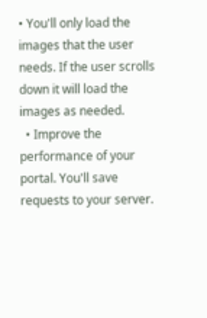• You'll only load the images that the user needs. If the user scrolls down it will load the images as needed.
  • Improve the performance of your portal. You'll save requests to your server.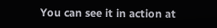You can see it in action at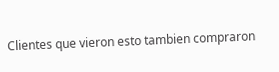Clientes que vieron esto tambien compraron